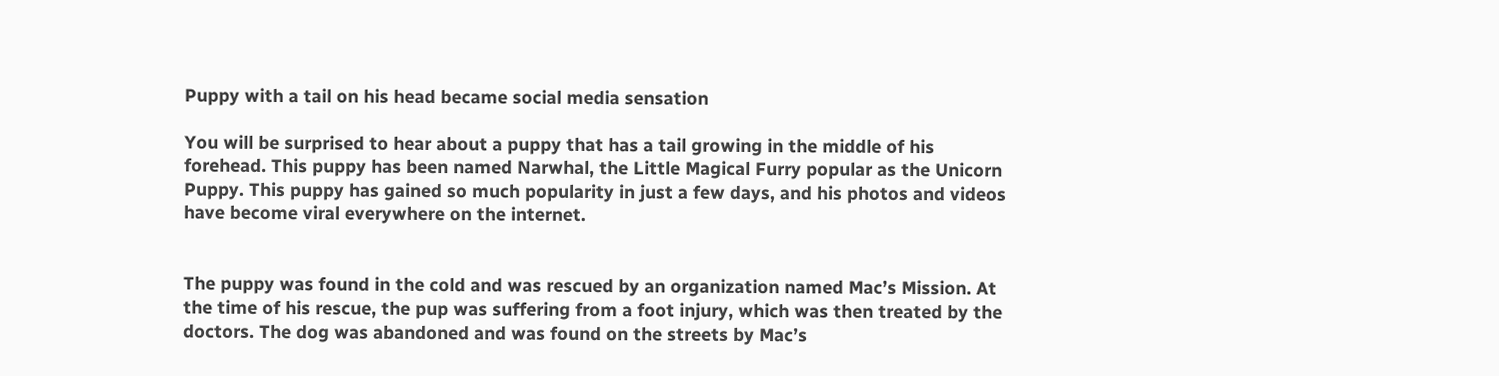Puppy with a tail on his head became social media sensation

You will be surprised to hear about a puppy that has a tail growing in the middle of his forehead. This puppy has been named Narwhal, the Little Magical Furry popular as the Unicorn Puppy. This puppy has gained so much popularity in just a few days, and his photos and videos have become viral everywhere on the internet.


The puppy was found in the cold and was rescued by an organization named Mac’s Mission. At the time of his rescue, the pup was suffering from a foot injury, which was then treated by the doctors. The dog was abandoned and was found on the streets by Mac’s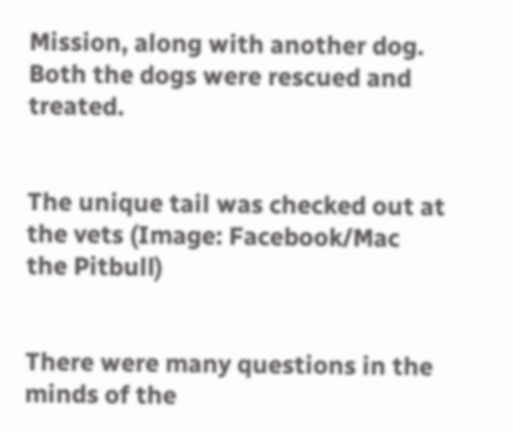Mission, along with another dog. Both the dogs were rescued and treated.


The unique tail was checked out at the vets (Image: Facebook/Mac the Pitbull)


There were many questions in the minds of the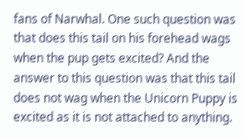fans of Narwhal. One such question was that does this tail on his forehead wags when the pup gets excited? And the answer to this question was that this tail does not wag when the Unicorn Puppy is excited as it is not attached to anything.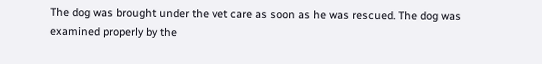The dog was brought under the vet care as soon as he was rescued. The dog was examined properly by the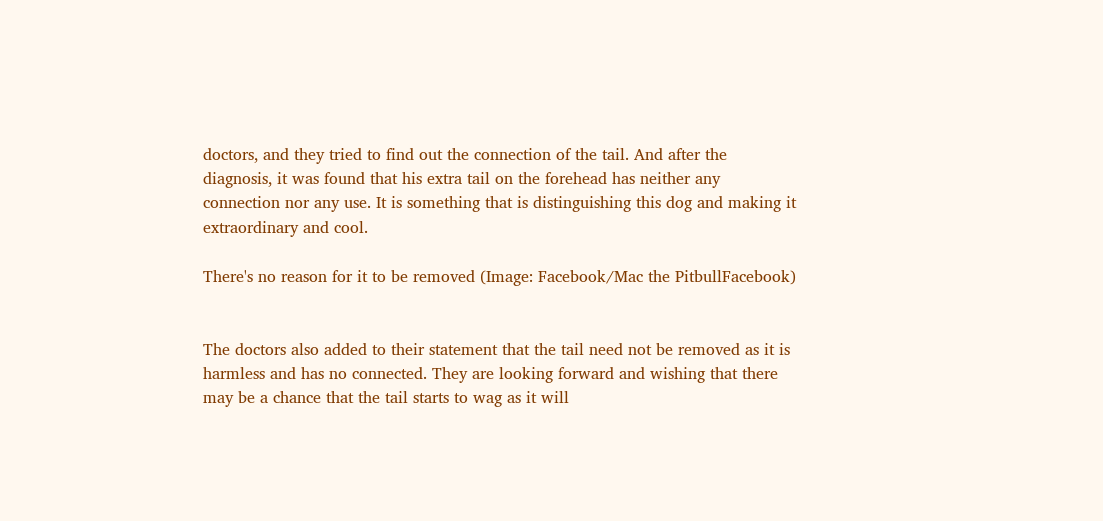doctors, and they tried to find out the connection of the tail. And after the diagnosis, it was found that his extra tail on the forehead has neither any connection nor any use. It is something that is distinguishing this dog and making it extraordinary and cool.

There's no reason for it to be removed (Image: Facebook/Mac the PitbullFacebook)


The doctors also added to their statement that the tail need not be removed as it is harmless and has no connected. They are looking forward and wishing that there may be a chance that the tail starts to wag as it will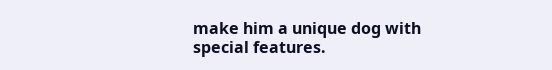make him a unique dog with special features.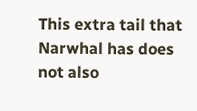This extra tail that Narwhal has does not also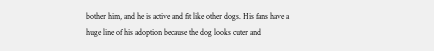bother him, and he is active and fit like other dogs. His fans have a huge line of his adoption because the dog looks cuter and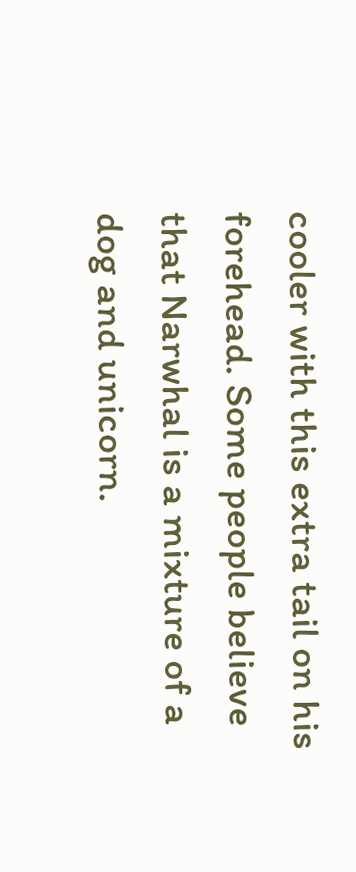cooler with this extra tail on his forehead. Some people believe that Narwhal is a mixture of a dog and unicorn.